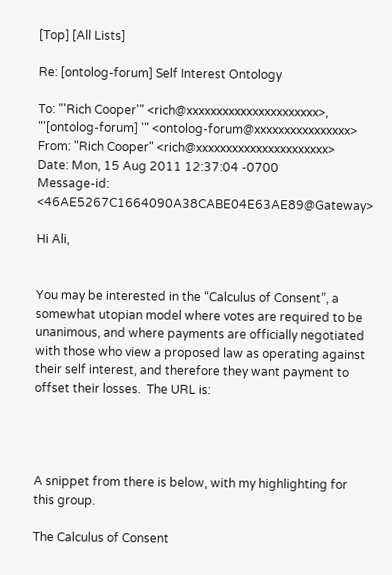[Top] [All Lists]

Re: [ontolog-forum] Self Interest Ontology

To: "'Rich Cooper'" <rich@xxxxxxxxxxxxxxxxxxxxxx>, "'[ontolog-forum] '" <ontolog-forum@xxxxxxxxxxxxxxxx>
From: "Rich Cooper" <rich@xxxxxxxxxxxxxxxxxxxxxx>
Date: Mon, 15 Aug 2011 12:37:04 -0700
Message-id: <46AE5267C1664090A38CABE04E63AE89@Gateway>

Hi Ali,


You may be interested in the “Calculus of Consent”, a somewhat utopian model where votes are required to be unanimous, and where payments are officially negotiated with those who view a proposed law as operating against their self interest, and therefore they want payment to offset their losses.  The URL is:




A snippet from there is below, with my highlighting for this group.

The Calculus of Consent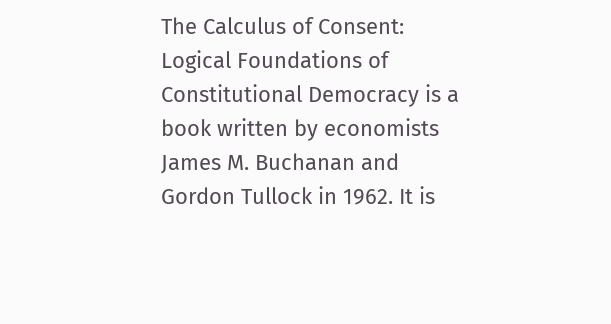The Calculus of Consent: Logical Foundations of Constitutional Democracy is a book written by economists James M. Buchanan and Gordon Tullock in 1962. It is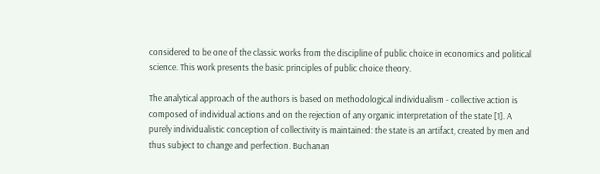considered to be one of the classic works from the discipline of public choice in economics and political science. This work presents the basic principles of public choice theory.

The analytical approach of the authors is based on methodological individualism - collective action is composed of individual actions and on the rejection of any organic interpretation of the state [1]. A purely individualistic conception of collectivity is maintained: the state is an artifact, created by men and thus subject to change and perfection. Buchanan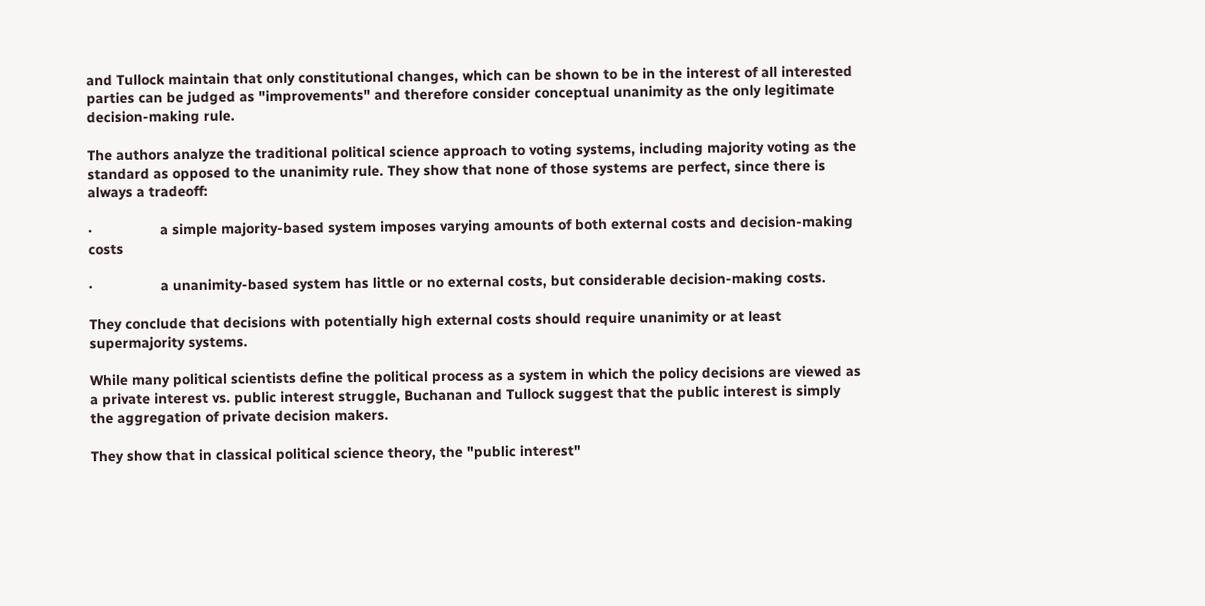and Tullock maintain that only constitutional changes, which can be shown to be in the interest of all interested parties can be judged as "improvements" and therefore consider conceptual unanimity as the only legitimate decision-making rule.

The authors analyze the traditional political science approach to voting systems, including majority voting as the standard as opposed to the unanimity rule. They show that none of those systems are perfect, since there is always a tradeoff:

·                 a simple majority-based system imposes varying amounts of both external costs and decision-making costs

·                 a unanimity-based system has little or no external costs, but considerable decision-making costs.

They conclude that decisions with potentially high external costs should require unanimity or at least supermajority systems.

While many political scientists define the political process as a system in which the policy decisions are viewed as a private interest vs. public interest struggle, Buchanan and Tullock suggest that the public interest is simply the aggregation of private decision makers.

They show that in classical political science theory, the "public interest"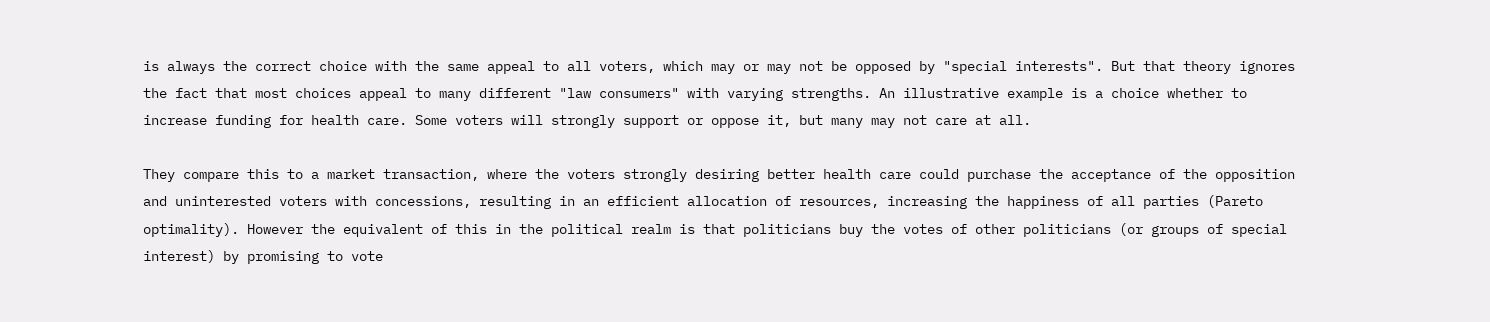is always the correct choice with the same appeal to all voters, which may or may not be opposed by "special interests". But that theory ignores the fact that most choices appeal to many different "law consumers" with varying strengths. An illustrative example is a choice whether to increase funding for health care. Some voters will strongly support or oppose it, but many may not care at all.

They compare this to a market transaction, where the voters strongly desiring better health care could purchase the acceptance of the opposition and uninterested voters with concessions, resulting in an efficient allocation of resources, increasing the happiness of all parties (Pareto optimality). However the equivalent of this in the political realm is that politicians buy the votes of other politicians (or groups of special interest) by promising to vote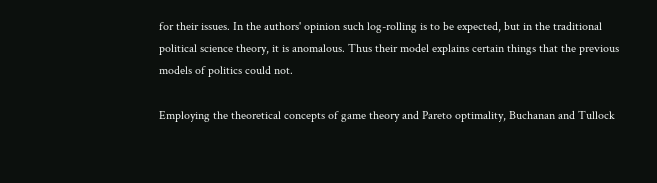for their issues. In the authors' opinion such log-rolling is to be expected, but in the traditional political science theory, it is anomalous. Thus their model explains certain things that the previous models of politics could not.

Employing the theoretical concepts of game theory and Pareto optimality, Buchanan and Tullock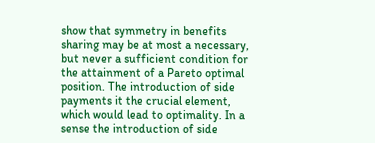show that symmetry in benefits sharing may be at most a necessary, but never a sufficient condition for the attainment of a Pareto optimal position. The introduction of side payments it the crucial element, which would lead to optimality. In a sense the introduction of side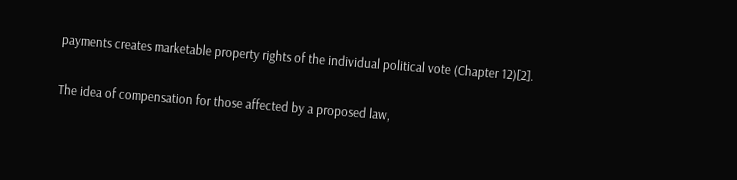payments creates marketable property rights of the individual political vote (Chapter 12)[2].

The idea of compensation for those affected by a proposed law,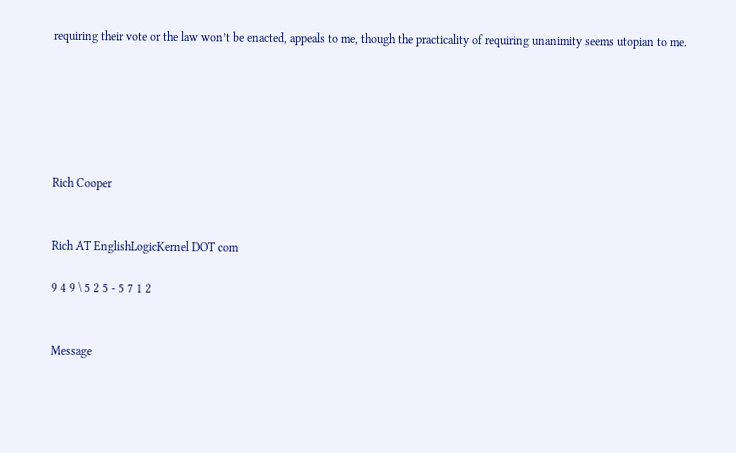requiring their vote or the law won’t be enacted, appeals to me, though the practicality of requiring unanimity seems utopian to me.






Rich Cooper


Rich AT EnglishLogicKernel DOT com

9 4 9 \ 5 2 5 - 5 7 1 2


Message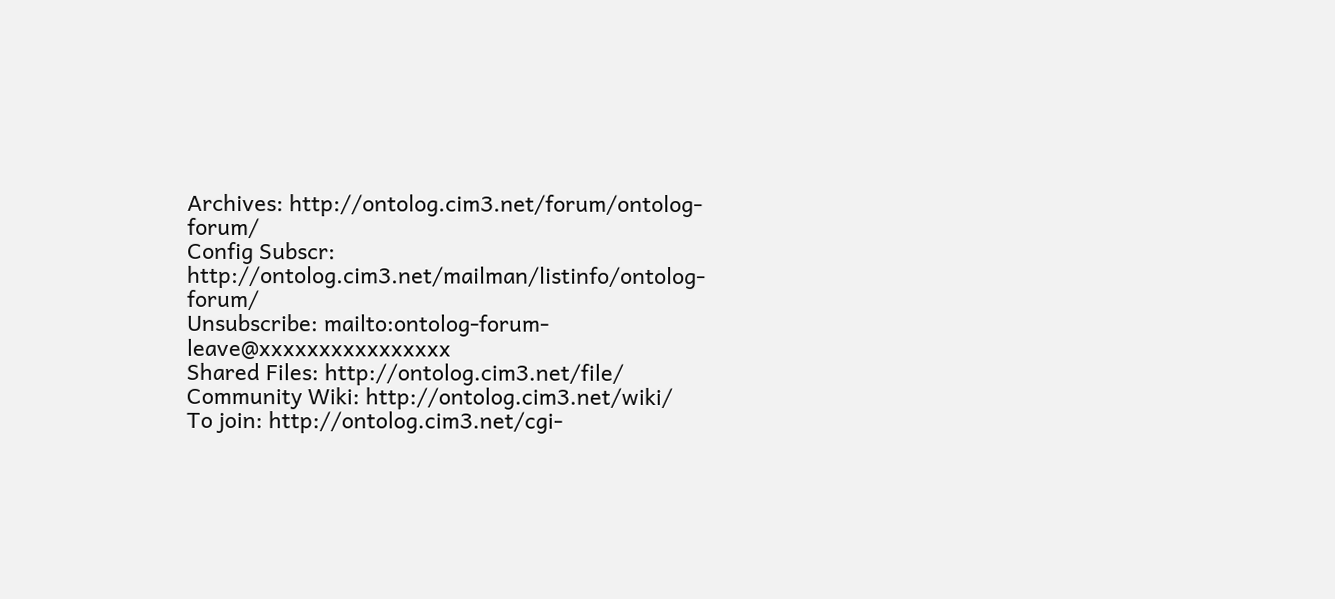Archives: http://ontolog.cim3.net/forum/ontolog-forum/
Config Subscr: http://ontolog.cim3.net/mailman/listinfo/ontolog-forum/
Unsubscribe: mailto:ontolog-forum-leave@xxxxxxxxxxxxxxxx
Shared Files: http://ontolog.cim3.net/file/
Community Wiki: http://ontolog.cim3.net/wiki/
To join: http://ontolog.cim3.net/cgi-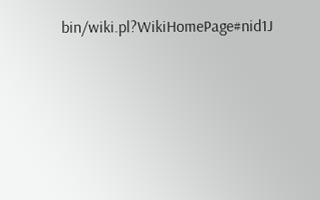bin/wiki.pl?WikiHomePage#nid1J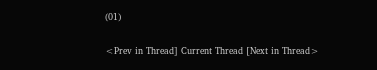(01)

<Prev in Thread] Current Thread [Next in Thread>